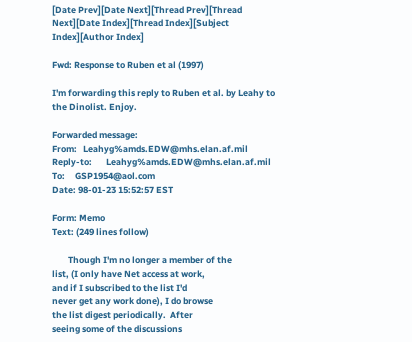[Date Prev][Date Next][Thread Prev][Thread Next][Date Index][Thread Index][Subject Index][Author Index]

Fwd: Response to Ruben et al (1997)

I'm forwarding this reply to Ruben et al. by Leahy to the Dinolist. Enjoy.

Forwarded message:
From:   Leahyg%amds.EDW@mhs.elan.af.mil
Reply-to:       Leahyg%amds.EDW@mhs.elan.af.mil
To:     GSP1954@aol.com
Date: 98-01-23 15:52:57 EST

Form: Memo
Text: (249 lines follow)

        Though I'm no longer a member of the
list, (I only have Net access at work,
and if I subscribed to the list I'd
never get any work done), I do browse
the list digest periodically.  After
seeing some of the discussions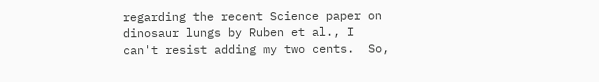regarding the recent Science paper on
dinosaur lungs by Ruben et al., I
can't resist adding my two cents.  So,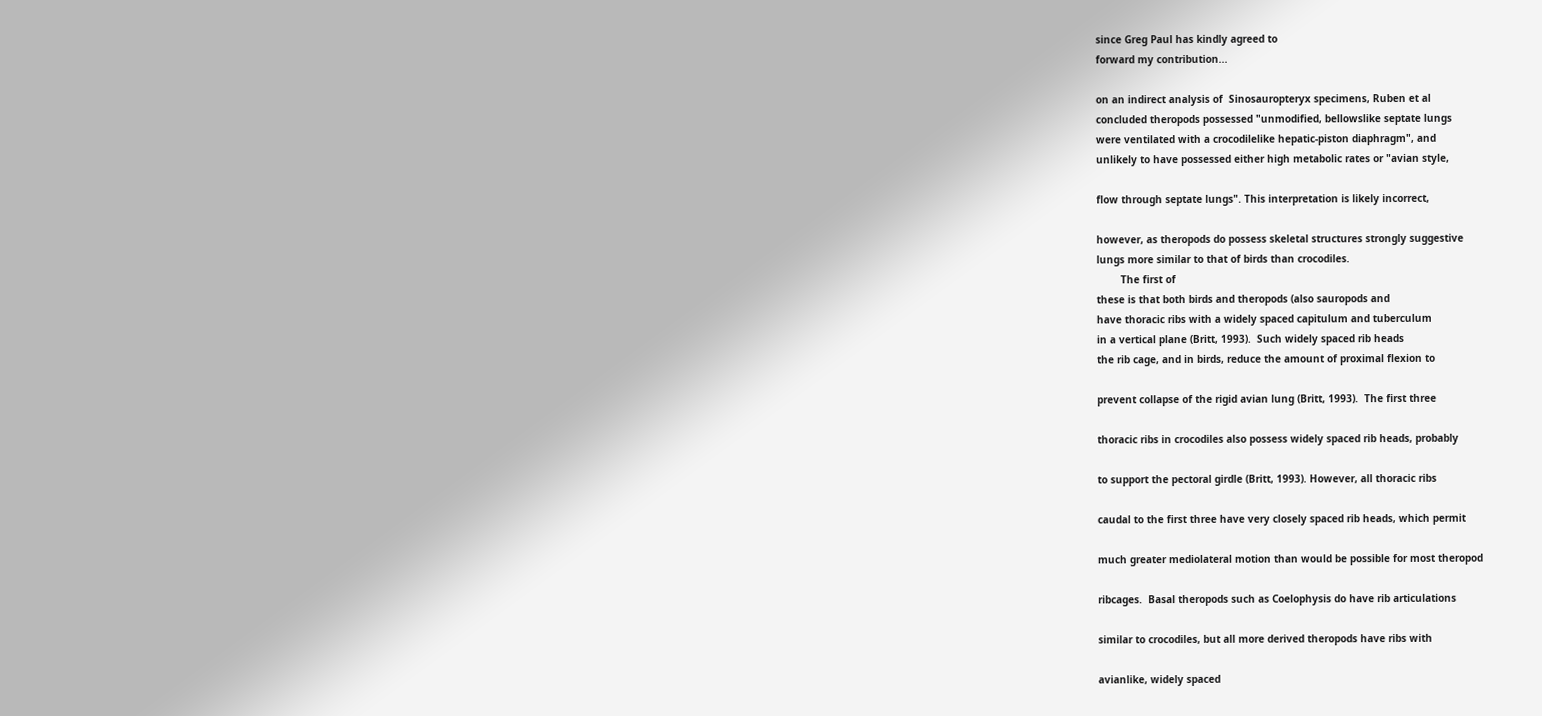since Greg Paul has kindly agreed to
forward my contribution...

on an indirect analysis of  Sinosauropteryx specimens, Ruben et al
concluded theropods possessed "unmodified, bellowslike septate lungs
were ventilated with a crocodilelike hepatic-piston diaphragm", and
unlikely to have possessed either high metabolic rates or "avian style,

flow through septate lungs". This interpretation is likely incorrect,

however, as theropods do possess skeletal structures strongly suggestive
lungs more similar to that of birds than crocodiles.
        The first of
these is that both birds and theropods (also sauropods and
have thoracic ribs with a widely spaced capitulum and tuberculum
in a vertical plane (Britt, 1993).  Such widely spaced rib heads
the rib cage, and in birds, reduce the amount of proximal flexion to

prevent collapse of the rigid avian lung (Britt, 1993).  The first three

thoracic ribs in crocodiles also possess widely spaced rib heads, probably

to support the pectoral girdle (Britt, 1993). However, all thoracic ribs

caudal to the first three have very closely spaced rib heads, which permit

much greater mediolateral motion than would be possible for most theropod

ribcages.  Basal theropods such as Coelophysis do have rib articulations

similar to crocodiles, but all more derived theropods have ribs with

avianlike, widely spaced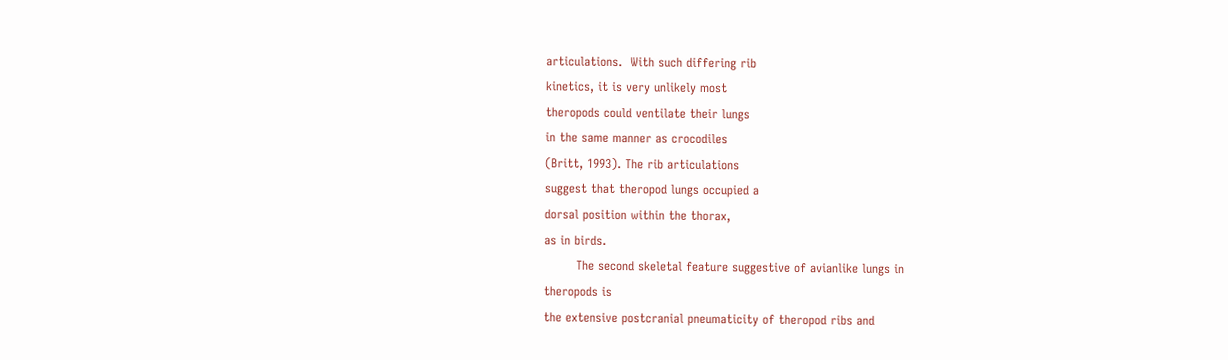articulations.  With such differing rib
kinetics, it is very unlikely most
theropods could ventilate their lungs
in the same manner as crocodiles
(Britt, 1993). The rib articulations
suggest that theropod lungs occupied a
dorsal position within the thorax,
as in birds.
        The second skeletal feature suggestive of avianlike lungs in
theropods is
the extensive postcranial pneumaticity of theropod ribs and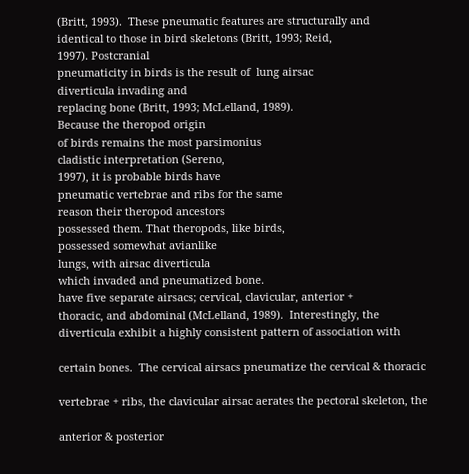(Britt, 1993).  These pneumatic features are structurally and
identical to those in bird skeletons (Britt, 1993; Reid,
1997). Postcranial
pneumaticity in birds is the result of  lung airsac
diverticula invading and
replacing bone (Britt, 1993; McLelland, 1989).
Because the theropod origin
of birds remains the most parsimonius
cladistic interpretation (Sereno,
1997), it is probable birds have
pneumatic vertebrae and ribs for the same
reason their theropod ancestors
possessed them. That theropods, like birds,
possessed somewhat avianlike
lungs, with airsac diverticula
which invaded and pneumatized bone.
have five separate airsacs; cervical, clavicular, anterior +
thoracic, and abdominal (McLelland, 1989).  Interestingly, the
diverticula exhibit a highly consistent pattern of association with

certain bones.  The cervical airsacs pneumatize the cervical & thoracic

vertebrae + ribs, the clavicular airsac aerates the pectoral skeleton, the

anterior & posterior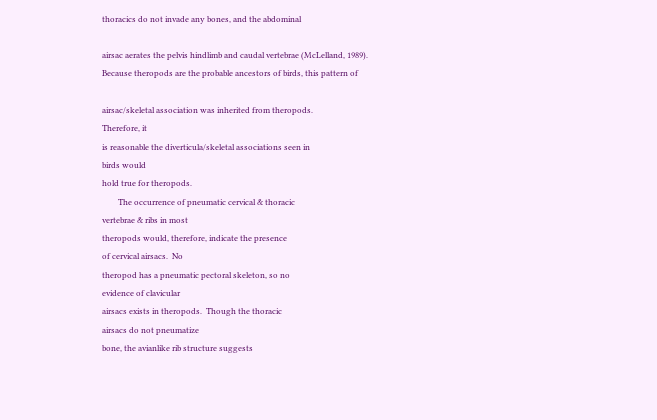thoracics do not invade any bones, and the abdominal

airsac aerates the pelvis hindlimb and caudal vertebrae (McLelland, 1989).
Because theropods are the probable ancestors of birds, this pattern of

airsac/skeletal association was inherited from theropods.
Therefore, it
is reasonable the diverticula/skeletal associations seen in
birds would
hold true for theropods.
        The occurrence of pneumatic cervical & thoracic
vertebrae & ribs in most
theropods would, therefore, indicate the presence
of cervical airsacs.  No
theropod has a pneumatic pectoral skeleton, so no
evidence of clavicular
airsacs exists in theropods.  Though the thoracic
airsacs do not pneumatize
bone, the avianlike rib structure suggests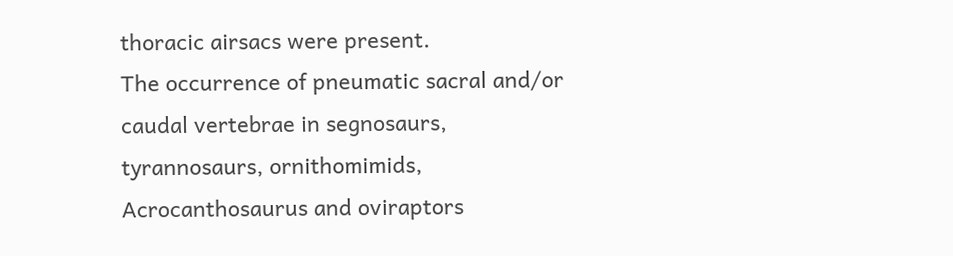thoracic airsacs were present.
The occurrence of pneumatic sacral and/or
caudal vertebrae in segnosaurs,
tyrannosaurs, ornithomimids,
Acrocanthosaurus and oviraptors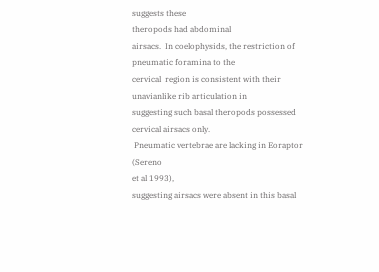suggests these
theropods had abdominal
airsacs.  In coelophysids, the restriction of
pneumatic foramina to the
cervical  region is consistent with their
unavianlike rib articulation in
suggesting such basal theropods possessed
cervical airsacs only.
 Pneumatic vertebrae are lacking in Eoraptor (Sereno
et al 1993),
suggesting airsacs were absent in this basal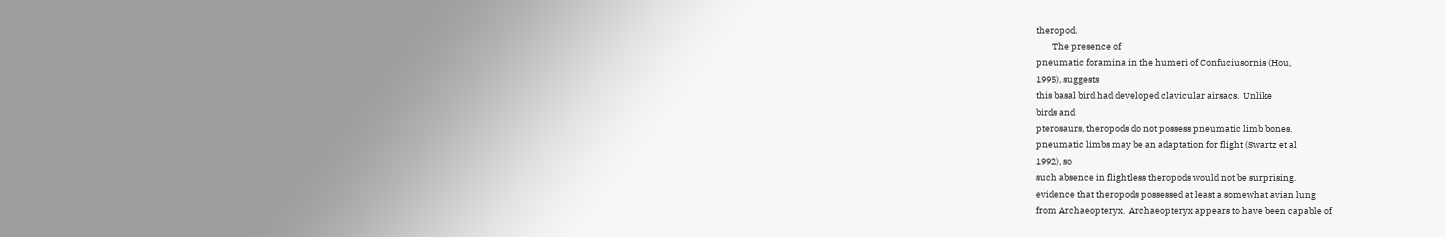theropod.
        The presence of
pneumatic foramina in the humeri of Confuciusornis (Hou,
1995), suggests
this basal bird had developed clavicular airsacs.  Unlike
birds and
pterosaurs, theropods do not possess pneumatic limb bones.
pneumatic limbs may be an adaptation for flight (Swartz et al
1992), so
such absence in flightless theropods would not be surprising.
evidence that theropods possessed at least a somewhat avian lung
from Archaeopteryx.  Archaeopteryx appears to have been capable of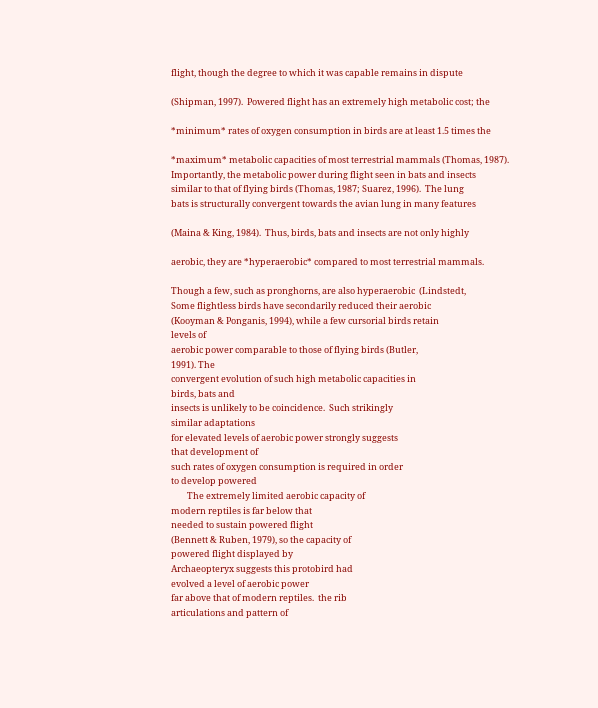flight, though the degree to which it was capable remains in dispute

(Shipman, 1997).  Powered flight has an extremely high metabolic cost; the

*minimum* rates of oxygen consumption in birds are at least 1.5 times the

*maximum* metabolic capacities of most terrestrial mammals (Thomas, 1987).
Importantly, the metabolic power during flight seen in bats and insects
similar to that of flying birds (Thomas, 1987; Suarez, 1996).  The lung
bats is structurally convergent towards the avian lung in many features

(Maina & King, 1984).  Thus, birds, bats and insects are not only highly

aerobic, they are *hyperaerobic* compared to most terrestrial mammals.

Though a few, such as pronghorns, are also hyperaerobic  (Lindstedt,
Some flightless birds have secondarily reduced their aerobic
(Kooyman & Ponganis, 1994), while a few cursorial birds retain
levels of
aerobic power comparable to those of flying birds (Butler,
1991). The
convergent evolution of such high metabolic capacities in
birds, bats and
insects is unlikely to be coincidence.  Such strikingly
similar adaptations
for elevated levels of aerobic power strongly suggests
that development of
such rates of oxygen consumption is required in order
to develop powered
        The extremely limited aerobic capacity of
modern reptiles is far below that
needed to sustain powered flight
(Bennett & Ruben, 1979), so the capacity of
powered flight displayed by
Archaeopteryx suggests this protobird had
evolved a level of aerobic power
far above that of modern reptiles.  the rib
articulations and pattern of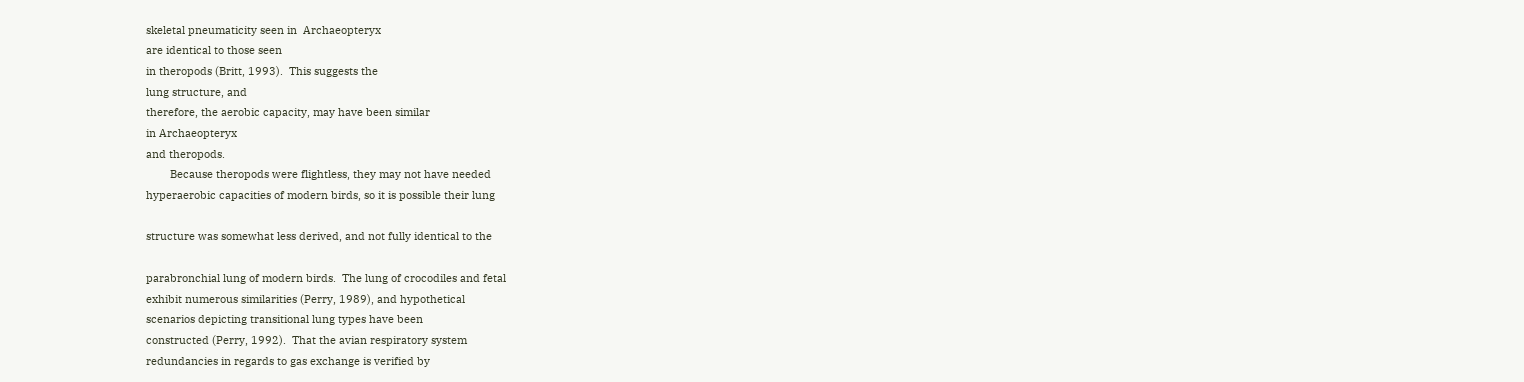skeletal pneumaticity seen in  Archaeopteryx
are identical to those seen
in theropods (Britt, 1993).  This suggests the
lung structure, and
therefore, the aerobic capacity, may have been similar
in Archaeopteryx
and theropods.
        Because theropods were flightless, they may not have needed
hyperaerobic capacities of modern birds, so it is possible their lung

structure was somewhat less derived, and not fully identical to the

parabronchial lung of modern birds.  The lung of crocodiles and fetal
exhibit numerous similarities (Perry, 1989), and hypothetical
scenarios depicting transitional lung types have been
constructed (Perry, 1992).  That the avian respiratory system
redundancies in regards to gas exchange is verified by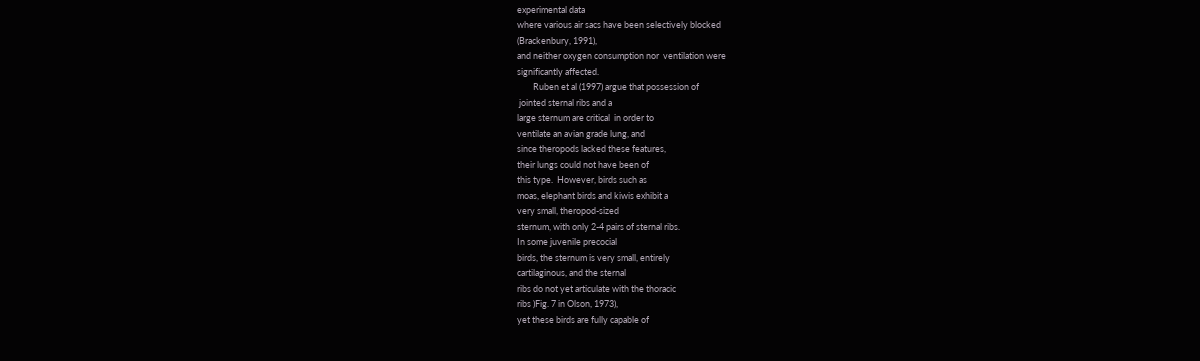experimental data
where various air sacs have been selectively blocked
(Brackenbury, 1991),
and neither oxygen consumption nor  ventilation were
significantly affected.
        Ruben et al (1997) argue that possession of
 jointed sternal ribs and a
large sternum are critical  in order to
ventilate an avian grade lung, and
since theropods lacked these features,
their lungs could not have been of
this type.  However, birds such as
moas, elephant birds and kiwis exhibit a
very small, theropod-sized
sternum, with only 2-4 pairs of sternal ribs.
In some juvenile precocial
birds, the sternum is very small, entirely
cartilaginous, and the sternal
ribs do not yet articulate with the thoracic
ribs )Fig. 7 in Olson, 1973),
yet these birds are fully capable of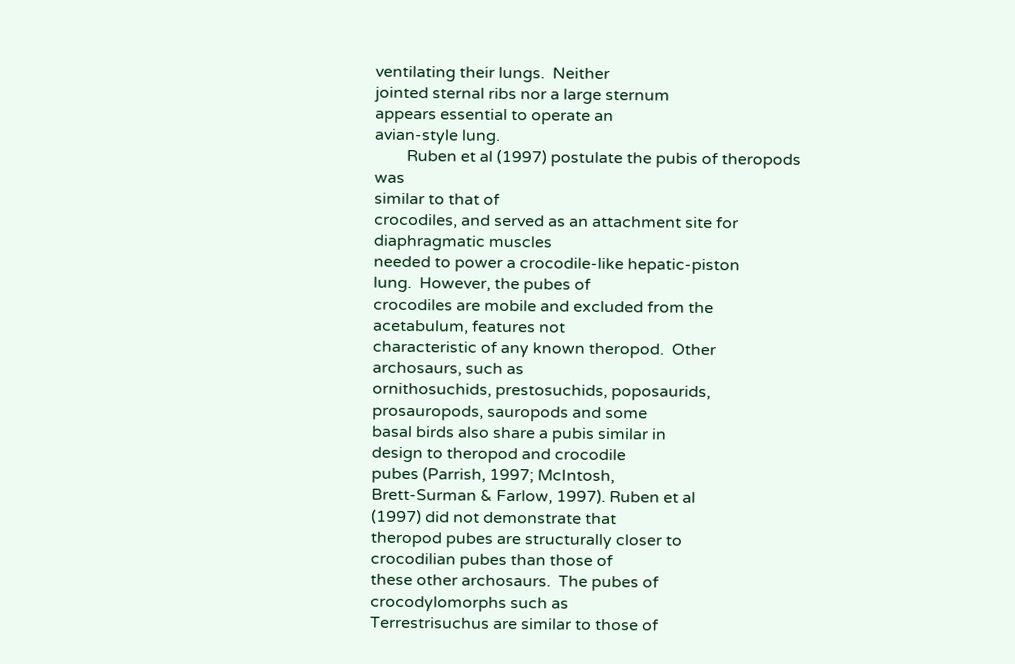ventilating their lungs.  Neither
jointed sternal ribs nor a large sternum
appears essential to operate an
avian-style lung.
        Ruben et al (1997) postulate the pubis of theropods was
similar to that of
crocodiles, and served as an attachment site for
diaphragmatic muscles
needed to power a crocodile-like hepatic-piston
lung.  However, the pubes of
crocodiles are mobile and excluded from the
acetabulum, features not
characteristic of any known theropod.  Other
archosaurs, such as
ornithosuchids, prestosuchids, poposaurids,
prosauropods, sauropods and some
basal birds also share a pubis similar in
design to theropod and crocodile
pubes (Parrish, 1997; McIntosh,
Brett-Surman & Farlow, 1997). Ruben et al
(1997) did not demonstrate that
theropod pubes are structurally closer to
crocodilian pubes than those of
these other archosaurs.  The pubes of
crocodylomorphs such as
Terrestrisuchus are similar to those of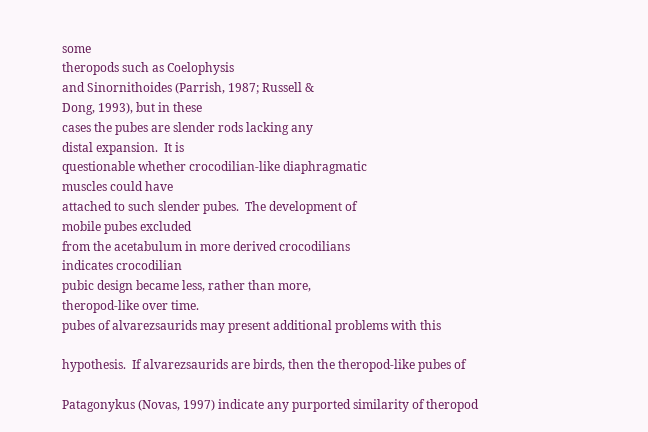some
theropods such as Coelophysis
and Sinornithoides (Parrish, 1987; Russell &
Dong, 1993), but in these
cases the pubes are slender rods lacking any
distal expansion.  It is
questionable whether crocodilian-like diaphragmatic
muscles could have
attached to such slender pubes.  The development of
mobile pubes excluded
from the acetabulum in more derived crocodilians
indicates crocodilian
pubic design became less, rather than more,
theropod-like over time.
pubes of alvarezsaurids may present additional problems with this

hypothesis.  If alvarezsaurids are birds, then the theropod-like pubes of

Patagonykus (Novas, 1997) indicate any purported similarity of theropod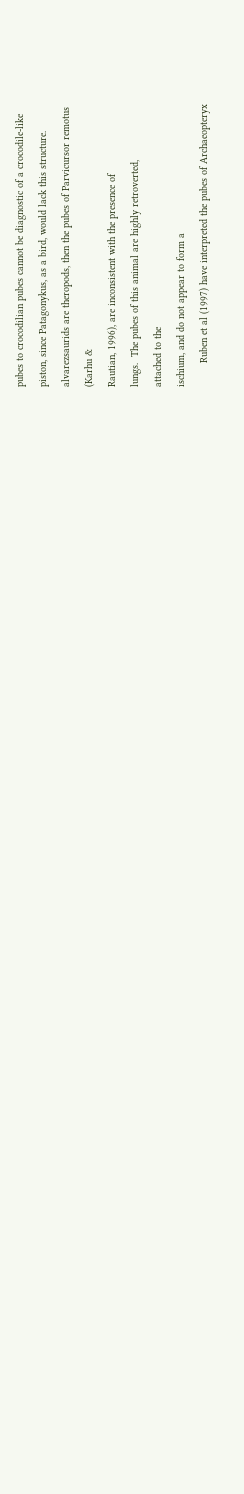pubes to crocodilian pubes cannot be diagnostic of a crocodile-like
piston, since Patagonykus, as a bird, would lack this structure.
alvarezsaurids are theropods, then the pubes of Parvicursor remotus
(Karhu &
Rautian, 1996), are inconsistent with the presence of
lungs.  The pubes of this animal are highly retroverted,
attached to the
ischium, and do not appear to form a
        Ruben et al (1997) have interpreted the pubes of Archaeopteryx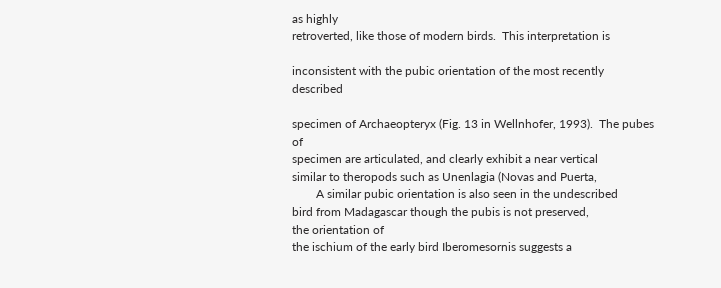as highly
retroverted, like those of modern birds.  This interpretation is

inconsistent with the pubic orientation of the most recently described

specimen of Archaeopteryx (Fig. 13 in Wellnhofer, 1993).  The pubes of
specimen are articulated, and clearly exhibit a near vertical
similar to theropods such as Unenlagia (Novas and Puerta,
        A similar pubic orientation is also seen in the undescribed
bird from Madagascar though the pubis is not preserved,
the orientation of
the ischium of the early bird Iberomesornis suggests a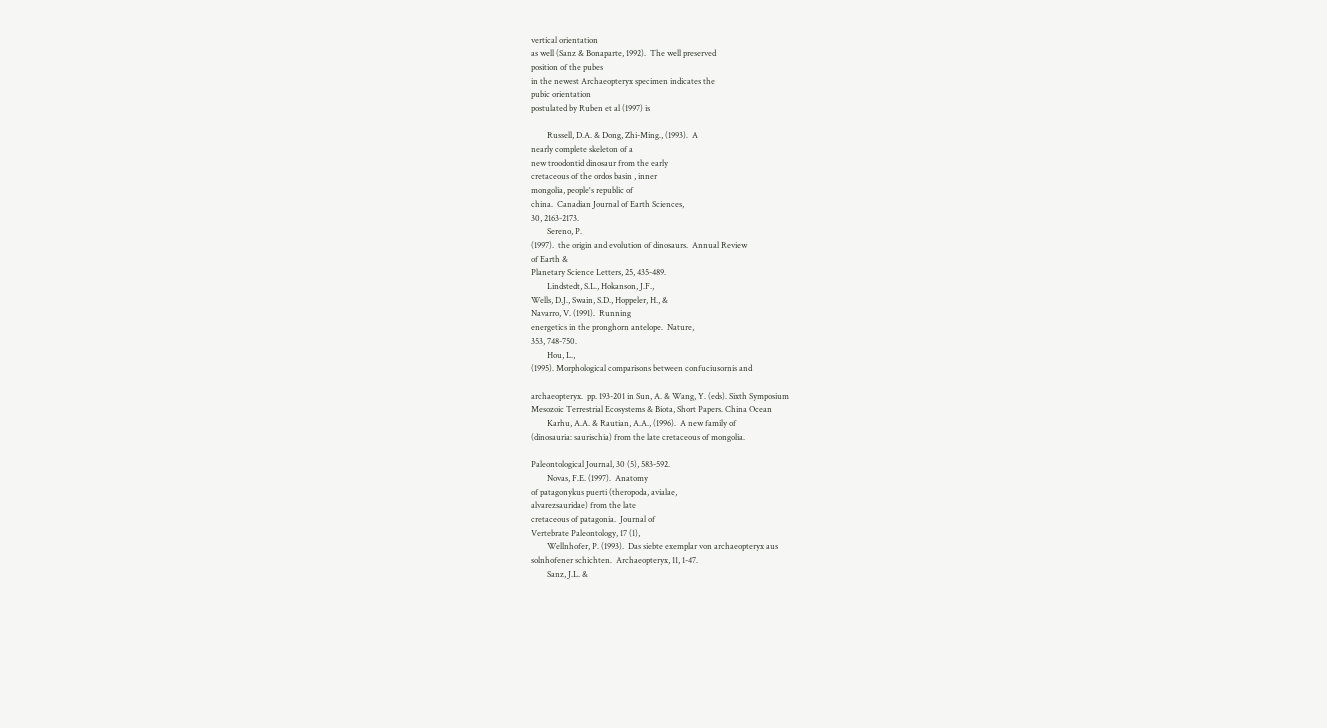vertical orientation
as well (Sanz & Bonaparte, 1992).  The well preserved
position of the pubes
in the newest Archaeopteryx specimen indicates the
pubic orientation
postulated by Ruben et al (1997) is

        Russell, D.A. & Dong, Zhi-Ming., (1993).  A
nearly complete skeleton of a
new troodontid dinosaur from the early
cretaceous of the ordos basin , inner
mongolia, people's republic of
china.  Canadian Journal of Earth Sciences,
30, 2163-2173.
        Sereno, P.
(1997).  the origin and evolution of dinosaurs.  Annual Review
of Earth &
Planetary Science Letters, 25, 435-489.
        Lindstedt, S.L., Hokanson, J.F.,
Wells, D.J., Swain, S.D., Hoppeler, H., &
Navarro, V. (1991).  Running
energetics in the pronghorn antelope.  Nature,
353, 748-750.
        Hou, L.,
(1995). Morphological comparisons between confuciusornis and

archaeopteryx.  pp. 193-201 in Sun, A. & Wang, Y. (eds). Sixth Symposium
Mesozoic Terrestrial Ecosystems & Biota, Short Papers. China Ocean
        Karhu, A.A. & Rautian, A.A., (1996).  A new family of
(dinosauria: saurischia) from the late cretaceous of mongolia.

Paleontological Journal, 30 (5), 583-592.
        Novas, F.E. (1997).  Anatomy
of patagonykus puerti (theropoda, avialae,
alvarezsauridae) from the late
cretaceous of patagonia.  Journal of
Vertebrate Paleontology, 17 (1),
        Wellnhofer, P. (1993).  Das siebte exemplar von archaeopteryx aus
solnhofener schichten.  Archaeopteryx, 11, 1-47.
        Sanz, J.L. &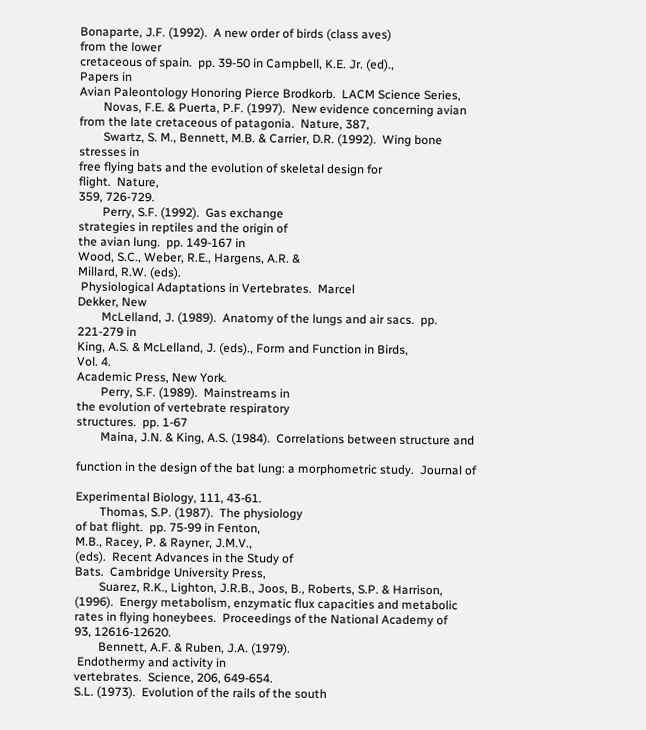Bonaparte, J.F. (1992).  A new order of birds (class aves)
from the lower
cretaceous of spain.  pp. 39-50 in Campbell, K.E. Jr. (ed).,
Papers in
Avian Paleontology Honoring Pierce Brodkorb.  LACM Science Series,
        Novas, F.E. & Puerta, P.F. (1997).  New evidence concerning avian
from the late cretaceous of patagonia.  Nature, 387,
        Swartz, S. M., Bennett, M.B. & Carrier, D.R. (1992).  Wing bone
stresses in
free flying bats and the evolution of skeletal design for
flight.  Nature,
359, 726-729.
        Perry, S.F. (1992).  Gas exchange
strategies in reptiles and the origin of
the avian lung.  pp. 149-167 in
Wood, S.C., Weber, R.E., Hargens, A.R. &
Millard, R.W. (eds).
 Physiological Adaptations in Vertebrates.  Marcel
Dekker, New
        McLelland, J. (1989).  Anatomy of the lungs and air sacs.  pp.
221-279 in
King, A.S. & McLelland, J. (eds)., Form and Function in Birds,
Vol. 4.
Academic Press, New York.
        Perry, S.F. (1989).  Mainstreams in
the evolution of vertebrate respiratory
structures.  pp. 1-67
        Maina, J.N. & King, A.S. (1984).  Correlations between structure and

function in the design of the bat lung: a morphometric study.  Journal of

Experimental Biology, 111, 43-61.
        Thomas, S.P. (1987).  The physiology
of bat flight.  pp. 75-99 in Fenton,
M.B., Racey, P. & Rayner, J.M.V.,
(eds).  Recent Advances in the Study of
Bats.  Cambridge University Press,
        Suarez, R.K., Lighton, J.R.B., Joos, B., Roberts, S.P. & Harrison,
(1996).  Energy metabolism, enzymatic flux capacities and metabolic
rates in flying honeybees.  Proceedings of the National Academy of
93, 12616-12620.
        Bennett, A.F. & Ruben, J.A. (1979).
 Endothermy and activity in
vertebrates.  Science, 206, 649-654.
S.L. (1973).  Evolution of the rails of the south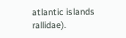atlantic islands
rallidae).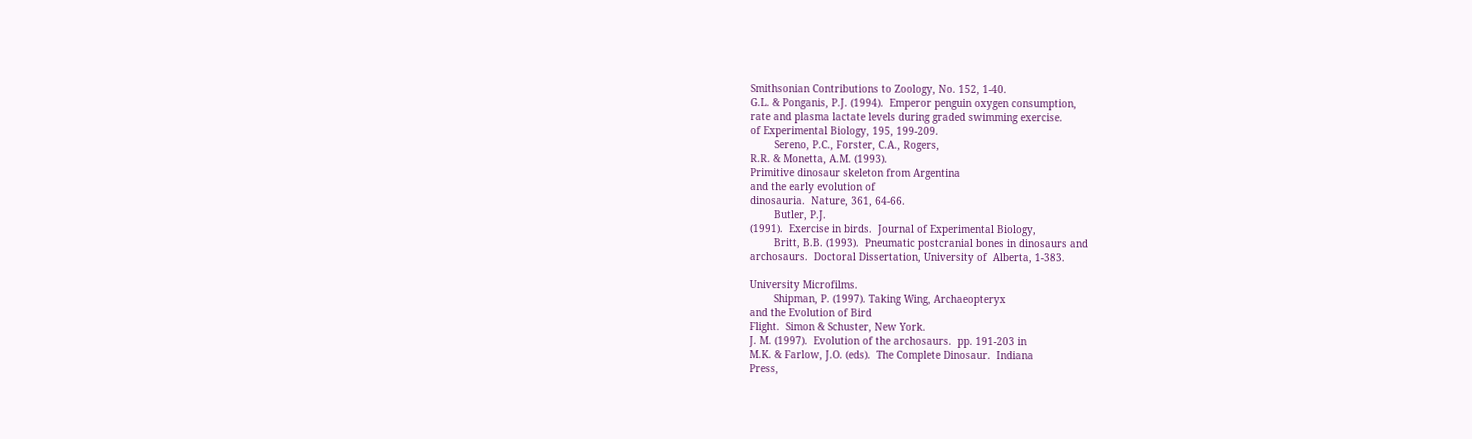Smithsonian Contributions to Zoology, No. 152, 1-40.
G.L. & Ponganis, P.J. (1994).  Emperor penguin oxygen consumption,
rate and plasma lactate levels during graded swimming exercise.
of Experimental Biology, 195, 199-209.
        Sereno, P.C., Forster, C.A., Rogers,
R.R. & Monetta, A.M. (1993).
Primitive dinosaur skeleton from Argentina
and the early evolution of
dinosauria.  Nature, 361, 64-66.
        Butler, P.J.
(1991).  Exercise in birds.  Journal of Experimental Biology,
        Britt, B.B. (1993).  Pneumatic postcranial bones in dinosaurs and
archosaurs.  Doctoral Dissertation, University of  Alberta, 1-383.

University Microfilms.
        Shipman, P. (1997). Taking Wing, Archaeopteryx
and the Evolution of Bird
Flight.  Simon & Schuster, New York.
J. M. (1997).  Evolution of the archosaurs.  pp. 191-203 in
M.K. & Farlow, J.O. (eds).  The Complete Dinosaur.  Indiana
Press,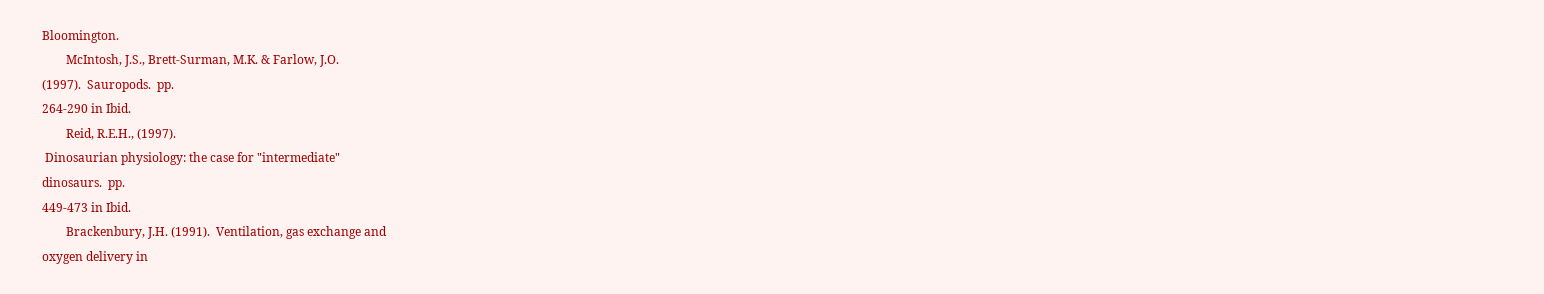Bloomington.
        McIntosh, J.S., Brett-Surman, M.K. & Farlow, J.O.
(1997).  Sauropods.  pp.
264-290 in Ibid.
        Reid, R.E.H., (1997).
 Dinosaurian physiology: the case for "intermediate"
dinosaurs.  pp.
449-473 in Ibid.
        Brackenbury, J.H. (1991).  Ventilation, gas exchange and
oxygen delivery in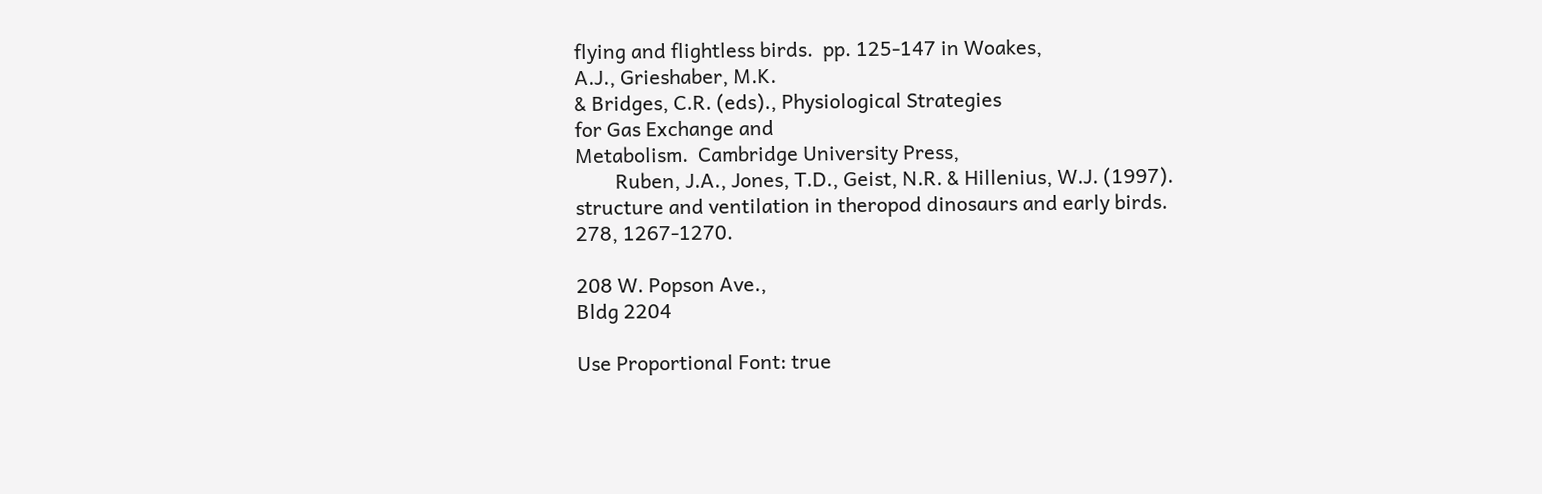flying and flightless birds.  pp. 125-147 in Woakes,
A.J., Grieshaber, M.K.
& Bridges, C.R. (eds)., Physiological Strategies
for Gas Exchange and
Metabolism.  Cambridge University Press,
        Ruben, J.A., Jones, T.D., Geist, N.R. & Hillenius, W.J. (1997).
structure and ventilation in theropod dinosaurs and early birds.
278, 1267-1270.

208 W. Popson Ave.,
Bldg 2204

Use Proportional Font: true